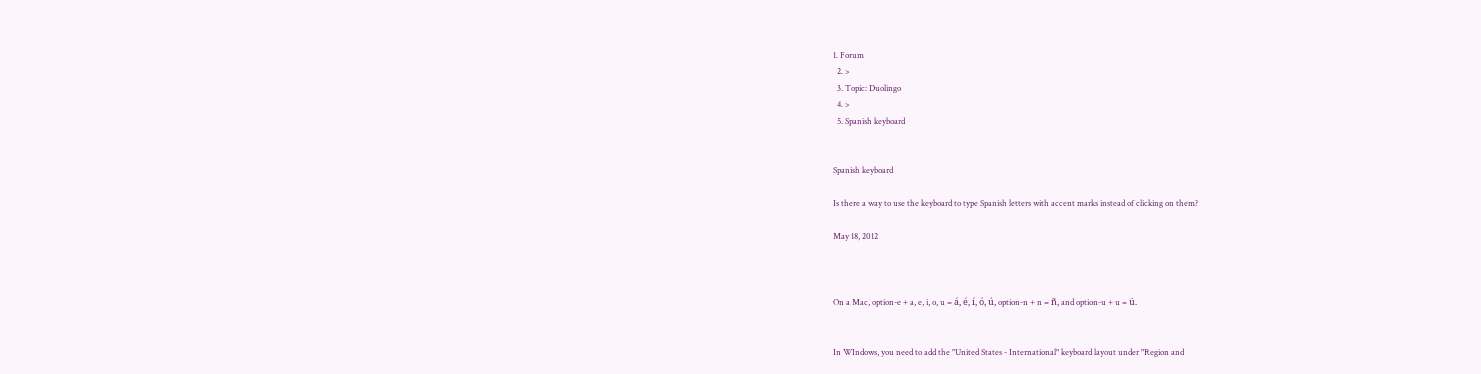1. Forum
  2. >
  3. Topic: Duolingo
  4. >
  5. Spanish keyboard


Spanish keyboard

Is there a way to use the keyboard to type Spanish letters with accent marks instead of clicking on them?

May 18, 2012



On a Mac, option-e + a, e, i, o, u = á, é, í, ó, ú, option-n + n = ñ, and option-u + u = ü.


In WIndows, you need to add the "United States - International" keyboard layout under "Region and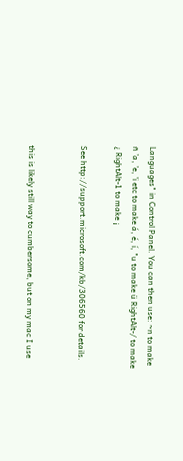Languages" in Control Panel. You can then use: ~n to make ñ 'a, 'e, 'i etc to make á, é, í, "u to make ü RightAlt-/ to make ¿ RightAlt-1 to make ¡

See http://support.microsoft.com/kb/306560 for details.


this is likely still way to cumbersome, but on my mac I use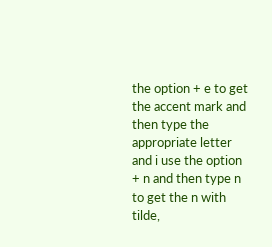the option + e to get the accent mark and then type the appropriate letter and i use the option + n and then type n to get the n with tilde,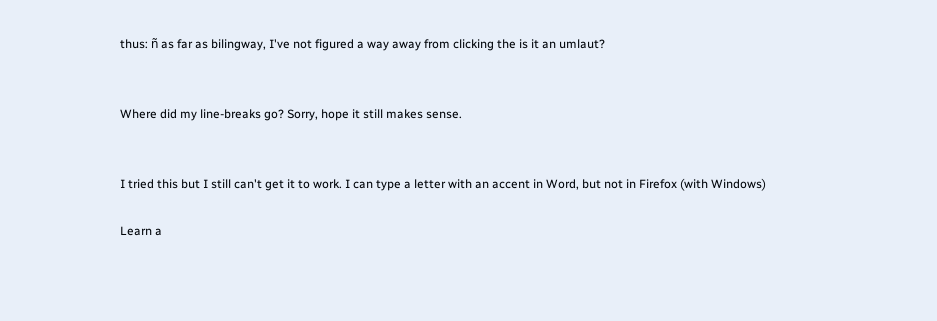thus: ñ as far as bilingway, I've not figured a way away from clicking the is it an umlaut?


Where did my line-breaks go? Sorry, hope it still makes sense.


I tried this but I still can't get it to work. I can type a letter with an accent in Word, but not in Firefox (with Windows)

Learn a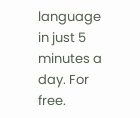language in just 5 minutes a day. For free.